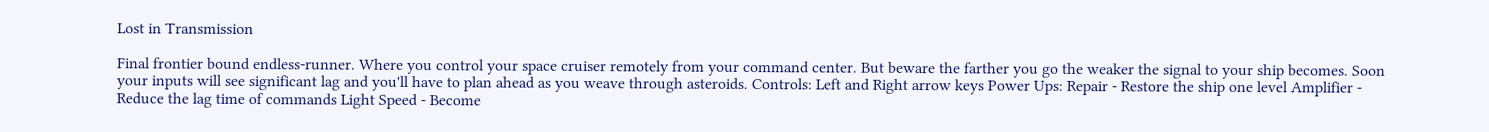Lost in Transmission

Final frontier bound endless-runner. Where you control your space cruiser remotely from your command center. But beware the farther you go the weaker the signal to your ship becomes. Soon your inputs will see significant lag and you'll have to plan ahead as you weave through asteroids. Controls: Left and Right arrow keys Power Ups: Repair - Restore the ship one level Amplifier - Reduce the lag time of commands Light Speed - Become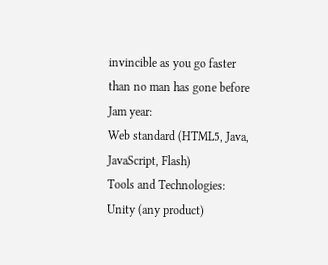invincible as you go faster than no man has gone before
Jam year:
Web standard (HTML5, Java, JavaScript, Flash)
Tools and Technologies:
Unity (any product)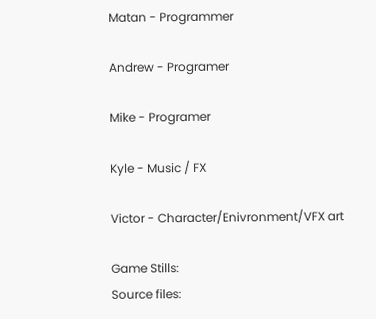Matan - Programmer

Andrew - Programer

Mike - Programer

Kyle - Music / FX

Victor - Character/Enivronment/VFX art

Game Stills:
Source files: